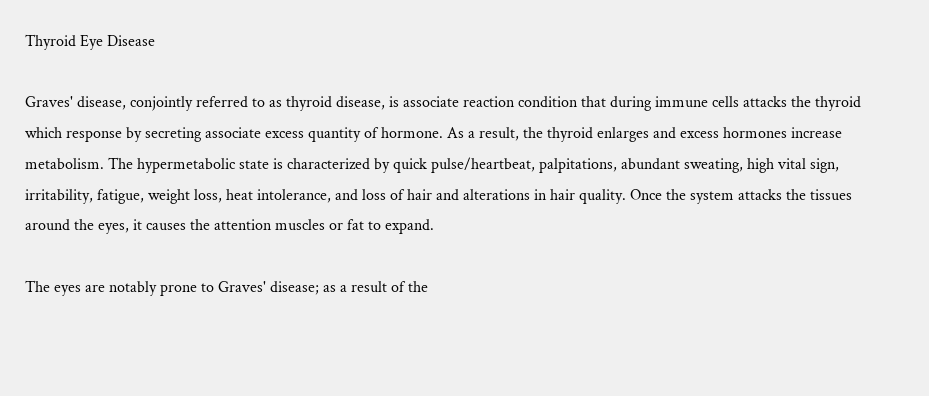Thyroid Eye Disease

Graves' disease, conjointly referred to as thyroid disease, is associate reaction condition that during immune cells attacks the thyroid which response by secreting associate excess quantity of hormone. As a result, the thyroid enlarges and excess hormones increase metabolism. The hypermetabolic state is characterized by quick pulse/heartbeat, palpitations, abundant sweating, high vital sign, irritability, fatigue, weight loss, heat intolerance, and loss of hair and alterations in hair quality. Once the system attacks the tissues around the eyes, it causes the attention muscles or fat to expand.

The eyes are notably prone to Graves' disease; as a result of the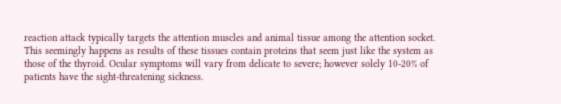reaction attack typically targets the attention muscles and animal tissue among the attention socket. This seemingly happens as results of these tissues contain proteins that seem just like the system as those of the thyroid. Ocular symptoms will vary from delicate to severe; however solely 10-20% of patients have the sight-threatening sickness.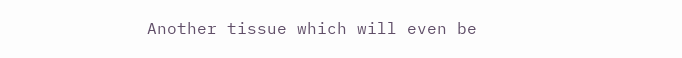Another tissue which will even be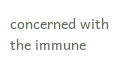concerned with the immune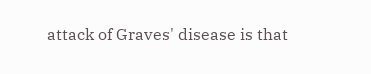attack of Graves' disease is that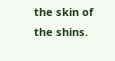the skin of the shins.